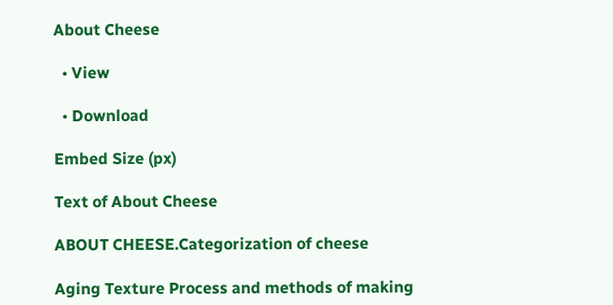About Cheese

  • View

  • Download

Embed Size (px)

Text of About Cheese

ABOUT CHEESE.Categorization of cheese

Aging Texture Process and methods of making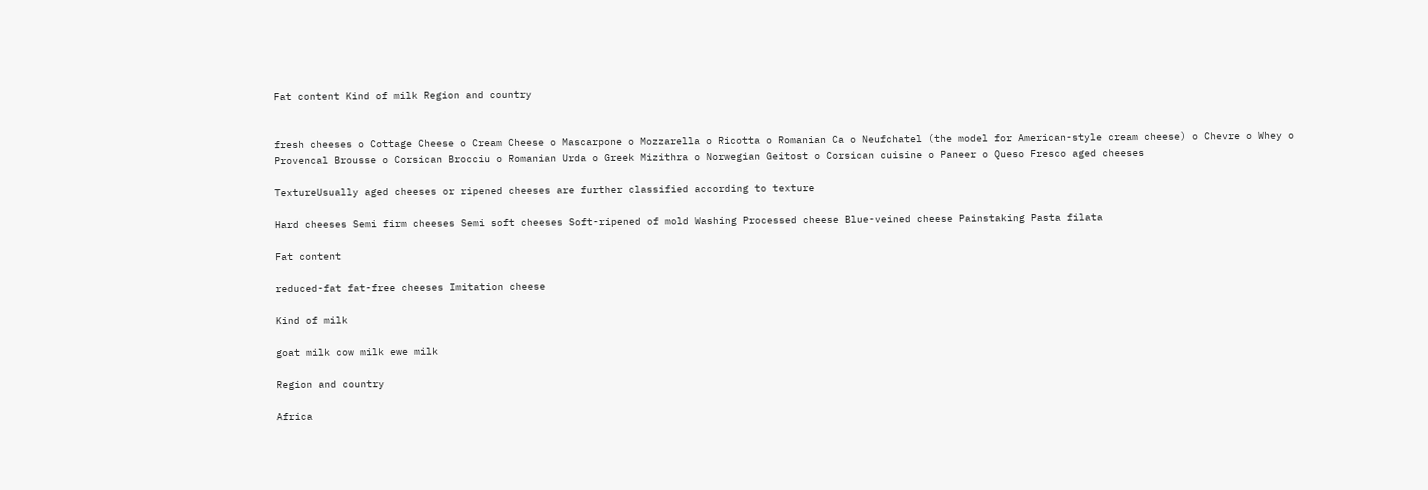Fat content Kind of milk Region and country


fresh cheeses o Cottage Cheese o Cream Cheese o Mascarpone o Mozzarella o Ricotta o Romanian Ca o Neufchatel (the model for American-style cream cheese) o Chevre o Whey o Provencal Brousse o Corsican Brocciu o Romanian Urda o Greek Mizithra o Norwegian Geitost o Corsican cuisine o Paneer o Queso Fresco aged cheeses

TextureUsually aged cheeses or ripened cheeses are further classified according to texture

Hard cheeses Semi firm cheeses Semi soft cheeses Soft-ripened of mold Washing Processed cheese Blue-veined cheese Painstaking Pasta filata

Fat content

reduced-fat fat-free cheeses Imitation cheese

Kind of milk

goat milk cow milk ewe milk

Region and country

Africa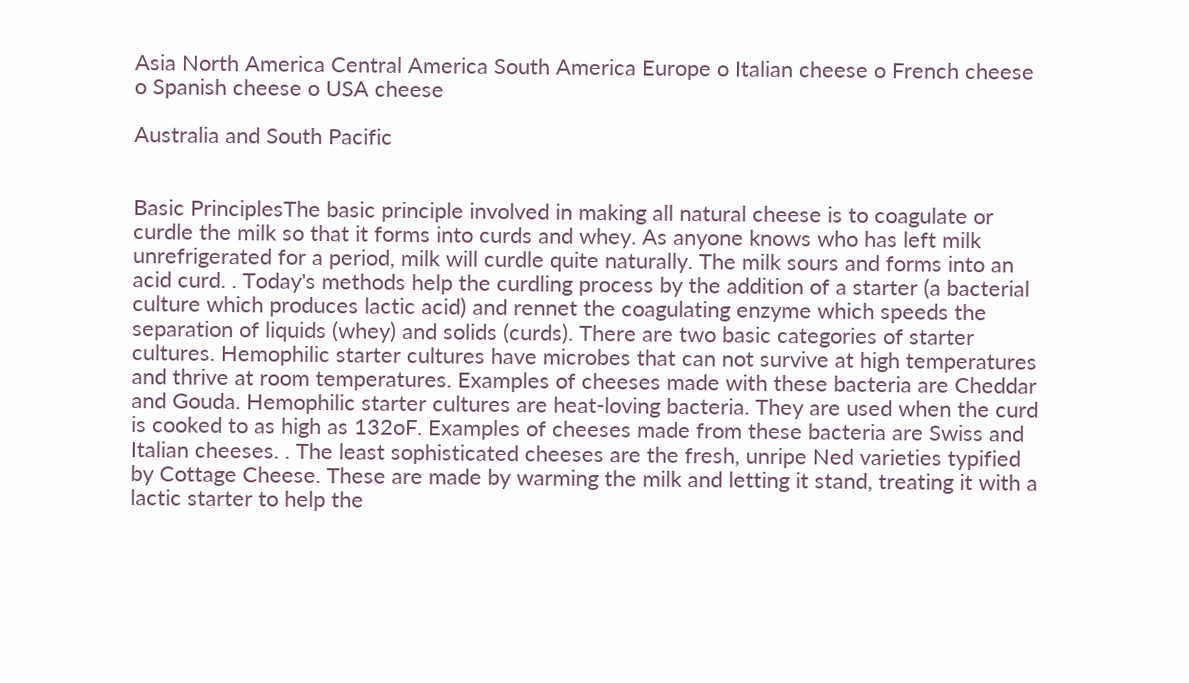Asia North America Central America South America Europe o Italian cheese o French cheese o Spanish cheese o USA cheese

Australia and South Pacific


Basic PrinciplesThe basic principle involved in making all natural cheese is to coagulate or curdle the milk so that it forms into curds and whey. As anyone knows who has left milk unrefrigerated for a period, milk will curdle quite naturally. The milk sours and forms into an acid curd. . Today's methods help the curdling process by the addition of a starter (a bacterial culture which produces lactic acid) and rennet the coagulating enzyme which speeds the separation of liquids (whey) and solids (curds). There are two basic categories of starter cultures. Hemophilic starter cultures have microbes that can not survive at high temperatures and thrive at room temperatures. Examples of cheeses made with these bacteria are Cheddar and Gouda. Hemophilic starter cultures are heat-loving bacteria. They are used when the curd is cooked to as high as 132oF. Examples of cheeses made from these bacteria are Swiss and Italian cheeses. . The least sophisticated cheeses are the fresh, unripe Ned varieties typified by Cottage Cheese. These are made by warming the milk and letting it stand, treating it with a lactic starter to help the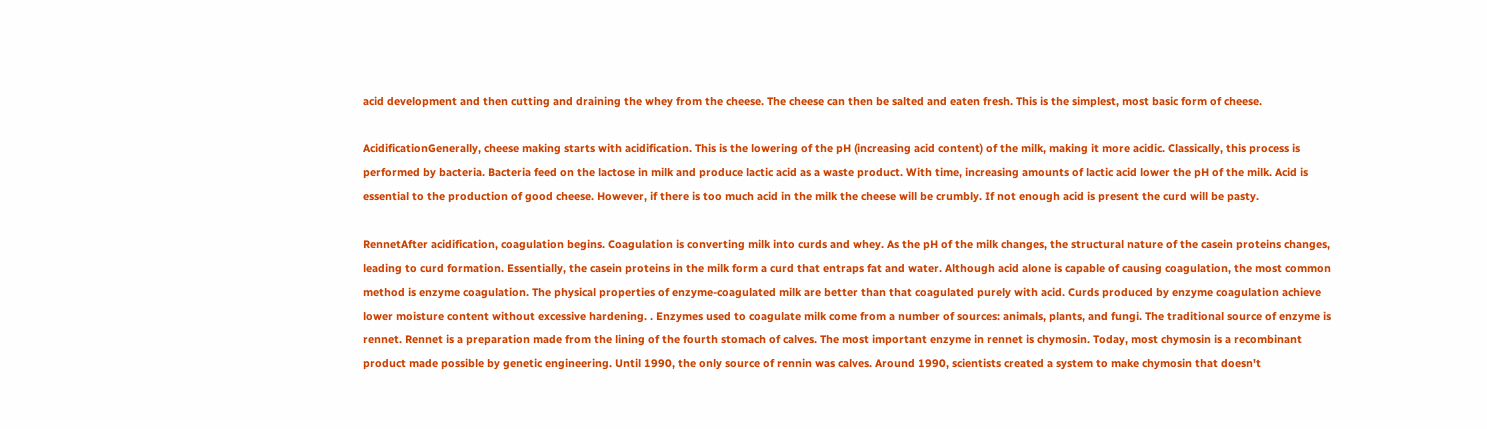acid development and then cutting and draining the whey from the cheese. The cheese can then be salted and eaten fresh. This is the simplest, most basic form of cheese.

AcidificationGenerally, cheese making starts with acidification. This is the lowering of the pH (increasing acid content) of the milk, making it more acidic. Classically, this process is performed by bacteria. Bacteria feed on the lactose in milk and produce lactic acid as a waste product. With time, increasing amounts of lactic acid lower the pH of the milk. Acid is essential to the production of good cheese. However, if there is too much acid in the milk the cheese will be crumbly. If not enough acid is present the curd will be pasty.

RennetAfter acidification, coagulation begins. Coagulation is converting milk into curds and whey. As the pH of the milk changes, the structural nature of the casein proteins changes, leading to curd formation. Essentially, the casein proteins in the milk form a curd that entraps fat and water. Although acid alone is capable of causing coagulation, the most common method is enzyme coagulation. The physical properties of enzyme-coagulated milk are better than that coagulated purely with acid. Curds produced by enzyme coagulation achieve lower moisture content without excessive hardening. . Enzymes used to coagulate milk come from a number of sources: animals, plants, and fungi. The traditional source of enzyme is rennet. Rennet is a preparation made from the lining of the fourth stomach of calves. The most important enzyme in rennet is chymosin. Today, most chymosin is a recombinant product made possible by genetic engineering. Until 1990, the only source of rennin was calves. Around 1990, scientists created a system to make chymosin that doesn't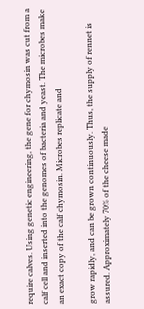require calves. Using genetic engineering, the gene for chymosin was cut from a calf cell and inserted into the genomes of bacteria and yeast. The microbes make an exact copy of the calf chymosin. Microbes replicate and

grow rapidly, and can be grown continuously. Thus, the supply of rennet is assured. Approximately 70% of the cheese made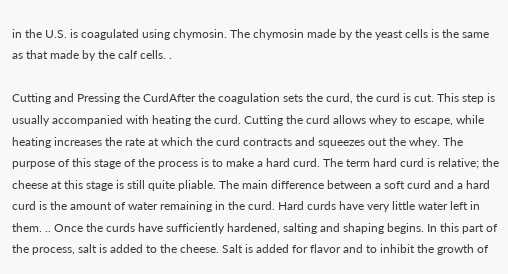in the U.S. is coagulated using chymosin. The chymosin made by the yeast cells is the same as that made by the calf cells. .

Cutting and Pressing the CurdAfter the coagulation sets the curd, the curd is cut. This step is usually accompanied with heating the curd. Cutting the curd allows whey to escape, while heating increases the rate at which the curd contracts and squeezes out the whey. The purpose of this stage of the process is to make a hard curd. The term hard curd is relative; the cheese at this stage is still quite pliable. The main difference between a soft curd and a hard curd is the amount of water remaining in the curd. Hard curds have very little water left in them. .. Once the curds have sufficiently hardened, salting and shaping begins. In this part of the process, salt is added to the cheese. Salt is added for flavor and to inhibit the growth of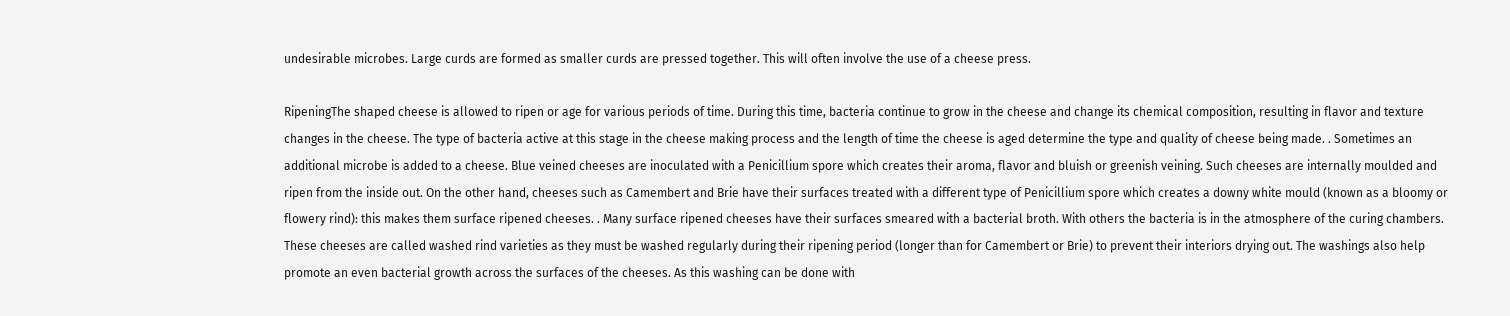undesirable microbes. Large curds are formed as smaller curds are pressed together. This will often involve the use of a cheese press.

RipeningThe shaped cheese is allowed to ripen or age for various periods of time. During this time, bacteria continue to grow in the cheese and change its chemical composition, resulting in flavor and texture changes in the cheese. The type of bacteria active at this stage in the cheese making process and the length of time the cheese is aged determine the type and quality of cheese being made. . Sometimes an additional microbe is added to a cheese. Blue veined cheeses are inoculated with a Penicillium spore which creates their aroma, flavor and bluish or greenish veining. Such cheeses are internally moulded and ripen from the inside out. On the other hand, cheeses such as Camembert and Brie have their surfaces treated with a different type of Penicillium spore which creates a downy white mould (known as a bloomy or flowery rind): this makes them surface ripened cheeses. . Many surface ripened cheeses have their surfaces smeared with a bacterial broth. With others the bacteria is in the atmosphere of the curing chambers. These cheeses are called washed rind varieties as they must be washed regularly during their ripening period (longer than for Camembert or Brie) to prevent their interiors drying out. The washings also help promote an even bacterial growth across the surfaces of the cheeses. As this washing can be done with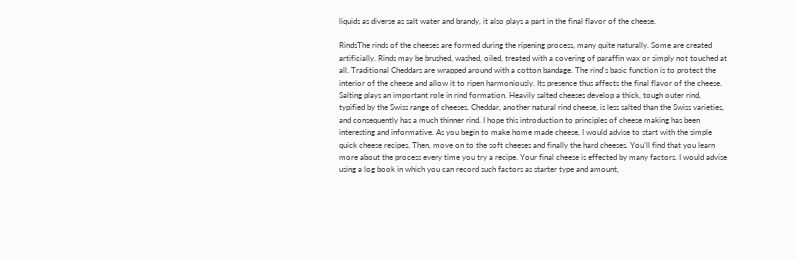liquids as diverse as salt water and brandy, it also plays a part in the final flavor of the cheese.

RindsThe rinds of the cheeses are formed during the ripening process, many quite naturally. Some are created artificially. Rinds may be brushed, washed, oiled, treated with a covering of paraffin wax or simply not touched at all. Traditional Cheddars are wrapped around with a cotton bandage. The rind's basic function is to protect the interior of the cheese and allow it to ripen harmoniously. Its presence thus affects the final flavor of the cheese. Salting plays an important role in rind formation. Heavily salted cheeses develop a thick, tough outer rind, typified by the Swiss range of cheeses. Cheddar, another natural rind cheese, is less salted than the Swiss varieties, and consequently has a much thinner rind. I hope this introduction to principles of cheese making has been interesting and informative. As you begin to make home made cheese, I would advise to start with the simple quick cheese recipes. Then, move on to the soft cheeses and finally the hard cheeses. You'll find that you learn more about the process every time you try a recipe. Your final cheese is effected by many factors. I would advise using a log book in which you can record such factors as starter type and amount,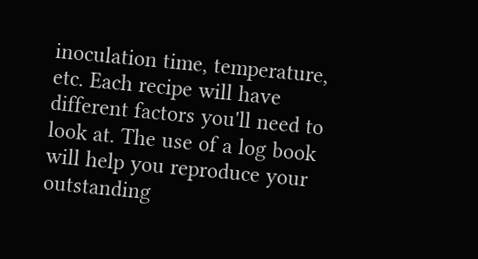inoculation time, temperature, etc. Each recipe will have different factors you'll need to look at. The use of a log book will help you reproduce your outstanding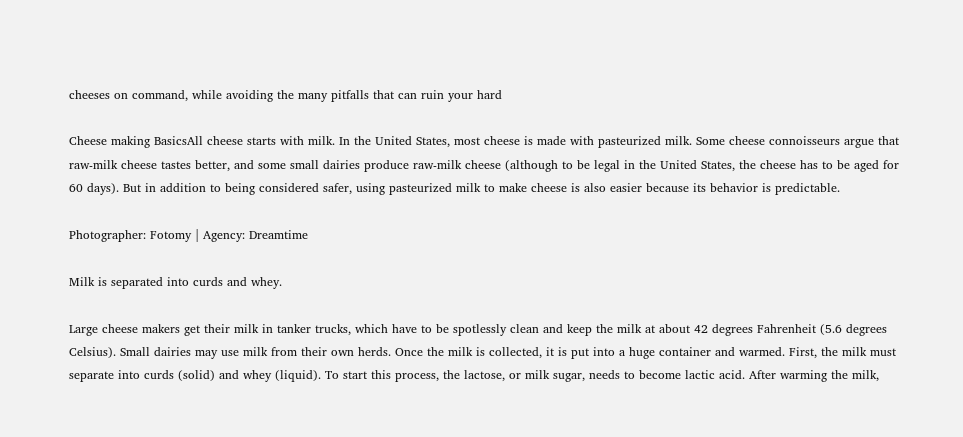cheeses on command, while avoiding the many pitfalls that can ruin your hard

Cheese making BasicsAll cheese starts with milk. In the United States, most cheese is made with pasteurized milk. Some cheese connoisseurs argue that raw-milk cheese tastes better, and some small dairies produce raw-milk cheese (although to be legal in the United States, the cheese has to be aged for 60 days). But in addition to being considered safer, using pasteurized milk to make cheese is also easier because its behavior is predictable.

Photographer: Fotomy | Agency: Dreamtime

Milk is separated into curds and whey.

Large cheese makers get their milk in tanker trucks, which have to be spotlessly clean and keep the milk at about 42 degrees Fahrenheit (5.6 degrees Celsius). Small dairies may use milk from their own herds. Once the milk is collected, it is put into a huge container and warmed. First, the milk must separate into curds (solid) and whey (liquid). To start this process, the lactose, or milk sugar, needs to become lactic acid. After warming the milk,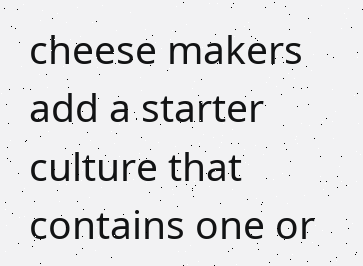cheese makers add a starter culture that contains one or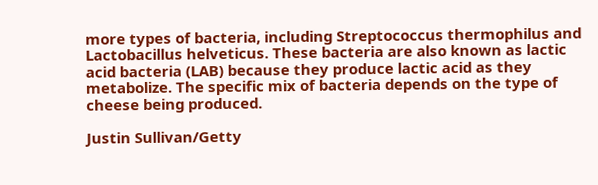more types of bacteria, including Streptococcus thermophilus and Lactobacillus helveticus. These bacteria are also known as lactic acid bacteria (LAB) because they produce lactic acid as they metabolize. The specific mix of bacteria depends on the type of cheese being produced.

Justin Sullivan/Getty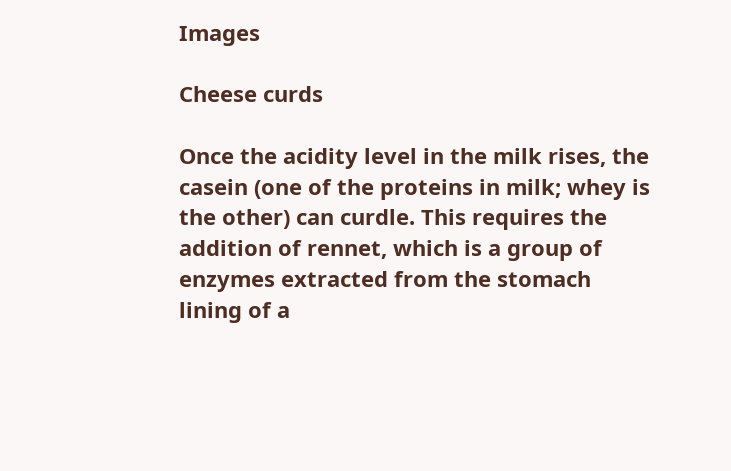Images

Cheese curds

Once the acidity level in the milk rises, the casein (one of the proteins in milk; whey is the other) can curdle. This requires the addition of rennet, which is a group of enzymes extracted from the stomach lining of a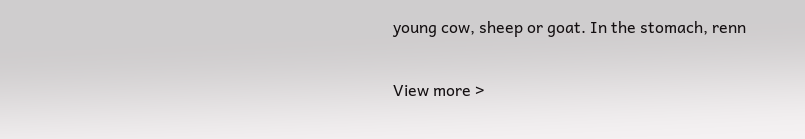young cow, sheep or goat. In the stomach, renn


View more >